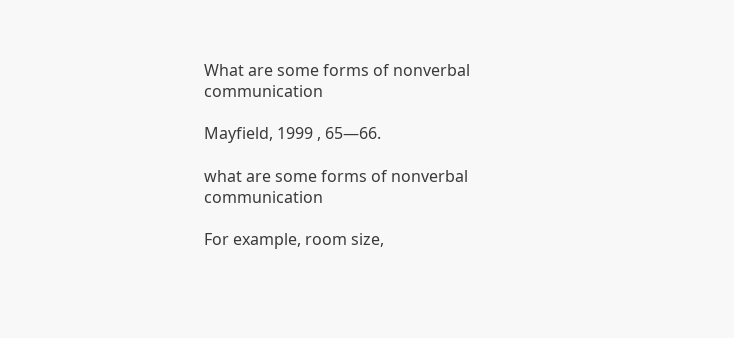What are some forms of nonverbal communication

Mayfield, 1999 , 65—66.

what are some forms of nonverbal communication

For example, room size,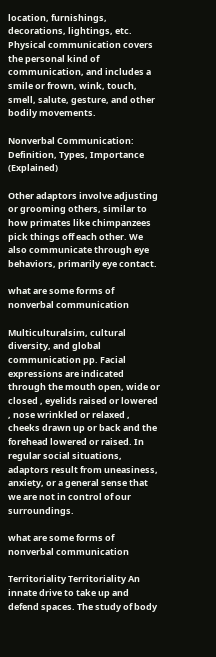location, furnishings, decorations, lightings, etc. Physical communication covers the personal kind of communication, and includes a smile or frown, wink, touch, smell, salute, gesture, and other bodily movements.

Nonverbal Communication: Definition, Types, Importance (Explained)

Other adaptors involve adjusting or grooming others, similar to how primates like chimpanzees pick things off each other. We also communicate through eye behaviors, primarily eye contact.

what are some forms of nonverbal communication

Multiculturalsim, cultural diversity, and global communication pp. Facial expressions are indicated through the mouth open, wide or closed , eyelids raised or lowered , nose wrinkled or relaxed , cheeks drawn up or back and the forehead lowered or raised. In regular social situations, adaptors result from uneasiness, anxiety, or a general sense that we are not in control of our surroundings.

what are some forms of nonverbal communication

Territoriality Territoriality An innate drive to take up and defend spaces. The study of body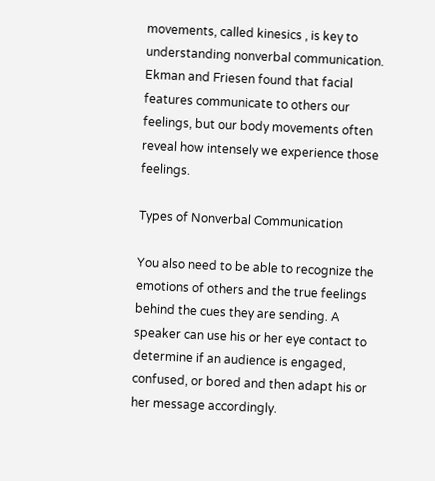movements, called kinesics , is key to understanding nonverbal communication. Ekman and Friesen found that facial features communicate to others our feelings, but our body movements often reveal how intensely we experience those feelings.

Types of Nonverbal Communication

You also need to be able to recognize the emotions of others and the true feelings behind the cues they are sending. A speaker can use his or her eye contact to determine if an audience is engaged, confused, or bored and then adapt his or her message accordingly.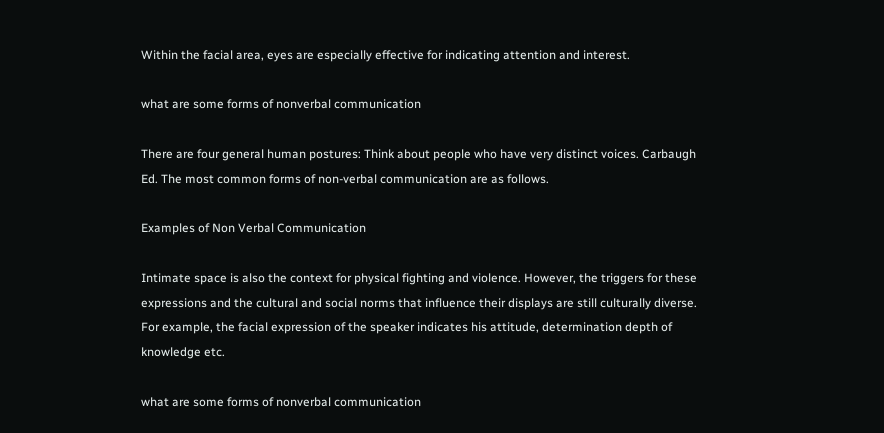Within the facial area, eyes are especially effective for indicating attention and interest.

what are some forms of nonverbal communication

There are four general human postures: Think about people who have very distinct voices. Carbaugh Ed. The most common forms of non-verbal communication are as follows.

Examples of Non Verbal Communication

Intimate space is also the context for physical fighting and violence. However, the triggers for these expressions and the cultural and social norms that influence their displays are still culturally diverse. For example, the facial expression of the speaker indicates his attitude, determination depth of knowledge etc.

what are some forms of nonverbal communication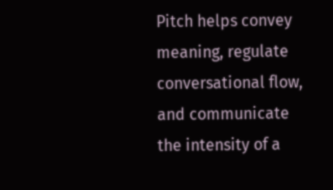Pitch helps convey meaning, regulate conversational flow, and communicate the intensity of a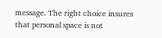message. The right choice insures that personal space is not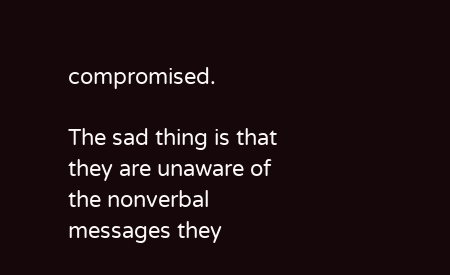compromised.

The sad thing is that they are unaware of the nonverbal messages they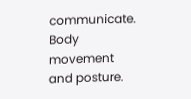communicate. Body movement and posture.